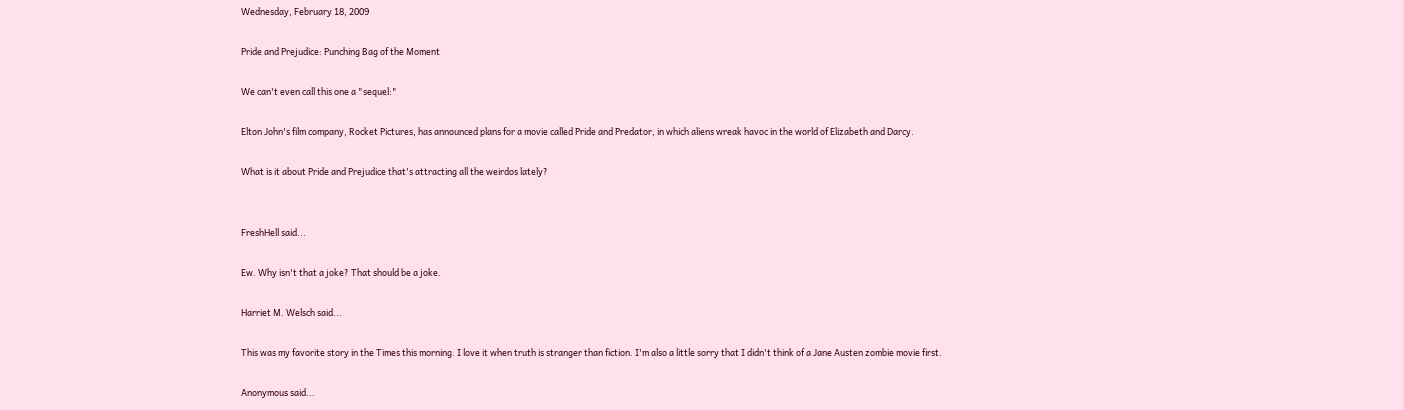Wednesday, February 18, 2009

Pride and Prejudice: Punching Bag of the Moment

We can't even call this one a "sequel:"

Elton John's film company, Rocket Pictures, has announced plans for a movie called Pride and Predator, in which aliens wreak havoc in the world of Elizabeth and Darcy.

What is it about Pride and Prejudice that's attracting all the weirdos lately?


FreshHell said...

Ew. Why isn't that a joke? That should be a joke.

Harriet M. Welsch said...

This was my favorite story in the Times this morning. I love it when truth is stranger than fiction. I'm also a little sorry that I didn't think of a Jane Austen zombie movie first.

Anonymous said...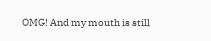OMG! And my mouth is still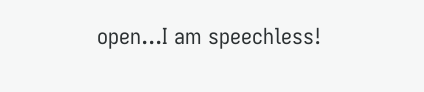open...I am speechless!